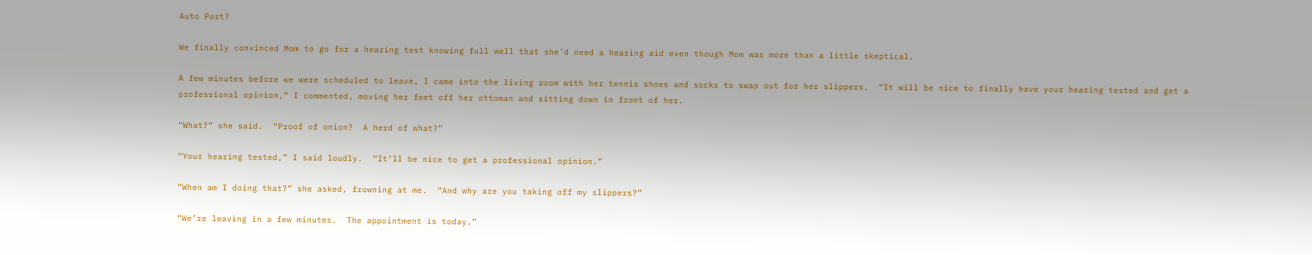Auto Port?

We finally convinced Mom to go for a hearing test knowing full well that she’d need a hearing aid even though Mom was more than a little skeptical.

A few minutes before we were scheduled to leave, I came into the living room with her tennis shoes and socks to swap out for her slippers.  “It will be nice to finally have your hearing tested and get a professional opinion,” I commented, moving her feet off her ottoman and sitting down in front of her.

“What?” she said.  “Proof of onion?  A herd of what?”

“Your hearing tested,” I said loudly.  “It’ll be nice to get a professional opinion.”

“When am I doing that?” she asked, frowning at me.  “And why are you taking off my slippers?”

“We’re leaving in a few minutes.  The appointment is today.”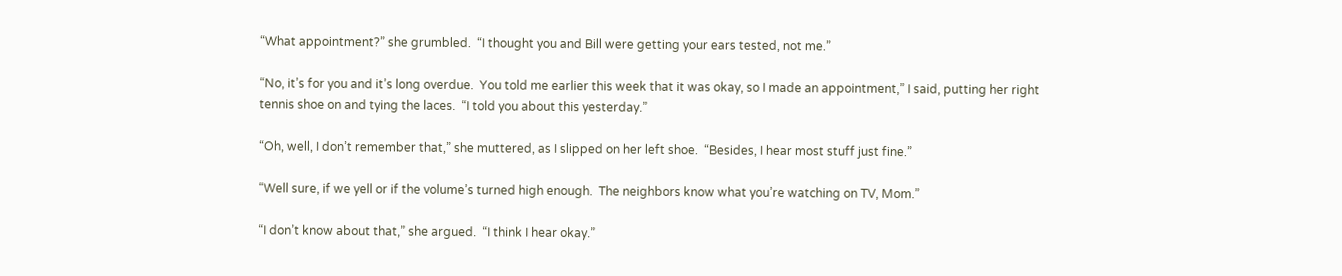“What appointment?” she grumbled.  “I thought you and Bill were getting your ears tested, not me.”

“No, it’s for you and it’s long overdue.  You told me earlier this week that it was okay, so I made an appointment,” I said, putting her right tennis shoe on and tying the laces.  “I told you about this yesterday.”

“Oh, well, I don’t remember that,” she muttered, as I slipped on her left shoe.  “Besides, I hear most stuff just fine.”

“Well sure, if we yell or if the volume’s turned high enough.  The neighbors know what you’re watching on TV, Mom.”

“I don’t know about that,” she argued.  “I think I hear okay.”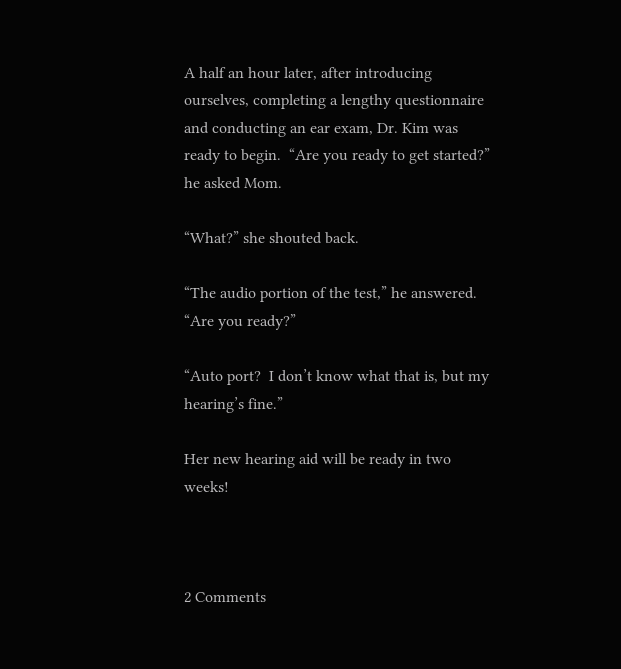A half an hour later, after introducing ourselves, completing a lengthy questionnaire and conducting an ear exam, Dr. Kim was ready to begin.  “Are you ready to get started?” he asked Mom.

“What?” she shouted back.

“The audio portion of the test,” he answered.  “Are you ready?”

“Auto port?  I don’t know what that is, but my hearing’s fine.”

Her new hearing aid will be ready in two weeks!



2 Comments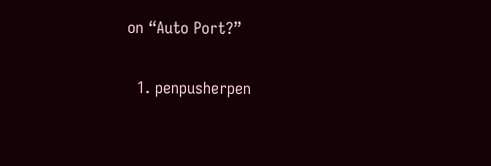on “Auto Port?”

  1. penpusherpen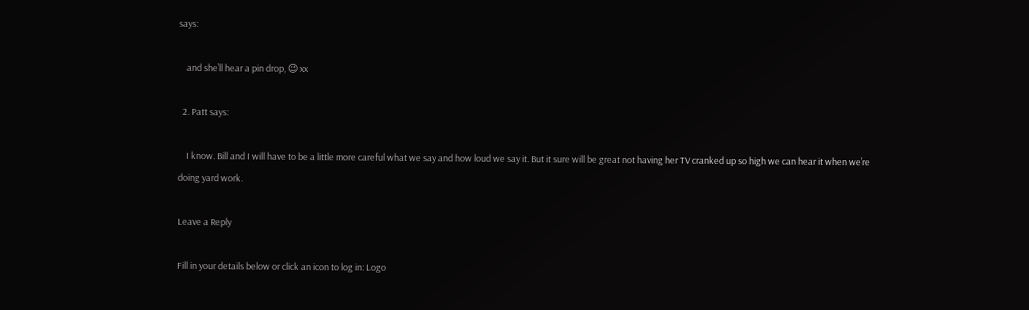says:

    and she’ll hear a pin drop, 😉 xx

  2. Patt says:

    I know. Bill and I will have to be a little more careful what we say and how loud we say it. But it sure will be great not having her TV cranked up so high we can hear it when we’re doing yard work.

Leave a Reply

Fill in your details below or click an icon to log in: Logo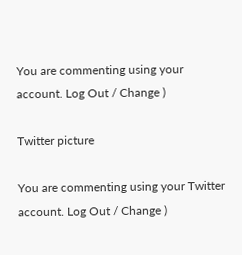You are commenting using your account. Log Out / Change )

Twitter picture

You are commenting using your Twitter account. Log Out / Change )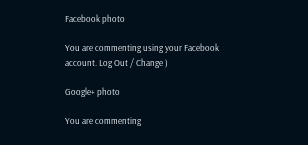Facebook photo

You are commenting using your Facebook account. Log Out / Change )

Google+ photo

You are commenting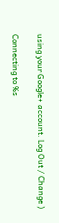using your Google+ account. Log Out / Change )

Connecting to %s